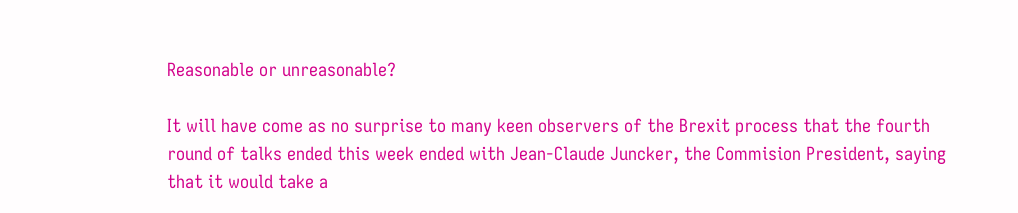Reasonable or unreasonable?

It will have come as no surprise to many keen observers of the Brexit process that the fourth round of talks ended this week ended with Jean-Claude Juncker, the Commision President, saying that it would take a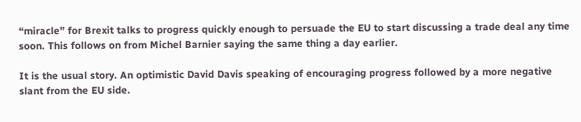“miracle” for Brexit talks to progress quickly enough to persuade the EU to start discussing a trade deal any time soon. This follows on from Michel Barnier saying the same thing a day earlier.

It is the usual story. An optimistic David Davis speaking of encouraging progress followed by a more negative slant from the EU side.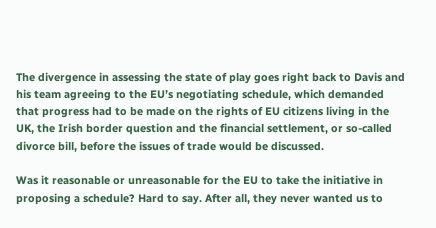The divergence in assessing the state of play goes right back to Davis and his team agreeing to the EU’s negotiating schedule, which demanded that progress had to be made on the rights of EU citizens living in the UK, the Irish border question and the financial settlement, or so-called divorce bill, before the issues of trade would be discussed.

Was it reasonable or unreasonable for the EU to take the initiative in proposing a schedule? Hard to say. After all, they never wanted us to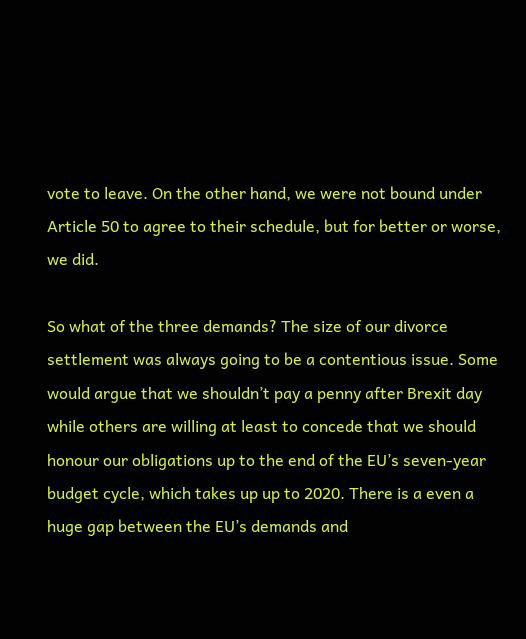vote to leave. On the other hand, we were not bound under Article 50 to agree to their schedule, but for better or worse, we did.

So what of the three demands? The size of our divorce settlement was always going to be a contentious issue. Some would argue that we shouldn’t pay a penny after Brexit day while others are willing at least to concede that we should honour our obligations up to the end of the EU’s seven-year budget cycle, which takes up up to 2020. There is a even a huge gap between the EU’s demands and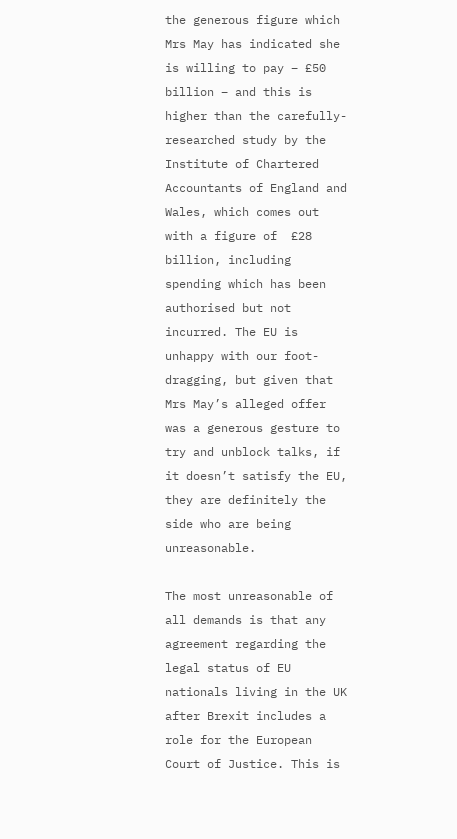the generous figure which Mrs May has indicated she is willing to pay – £50 billion – and this is higher than the carefully-researched study by the Institute of Chartered Accountants of England and Wales, which comes out with a figure of  £28 billion, including  spending which has been authorised but not incurred. The EU is unhappy with our foot-dragging, but given that Mrs May’s alleged offer was a generous gesture to try and unblock talks, if it doesn’t satisfy the EU, they are definitely the side who are being unreasonable.

The most unreasonable of all demands is that any agreement regarding the legal status of EU nationals living in the UK after Brexit includes a role for the European Court of Justice. This is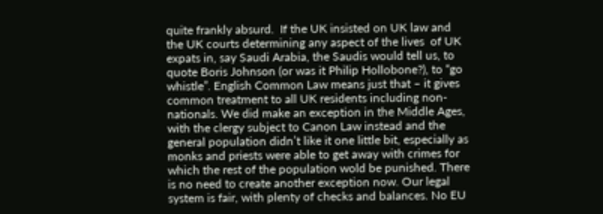quite frankly absurd.  If the UK insisted on UK law and the UK courts determining any aspect of the lives  of UK expats in, say Saudi Arabia, the Saudis would tell us, to quote Boris Johnson (or was it Philip Hollobone?), to “go whistle”. English Common Law means just that – it gives common treatment to all UK residents including non-nationals. We did make an exception in the Middle Ages, with the clergy subject to Canon Law instead and the general population didn’t like it one little bit, especially as monks and priests were able to get away with crimes for which the rest of the population wold be punished. There is no need to create another exception now. Our legal system is fair, with plenty of checks and balances. No EU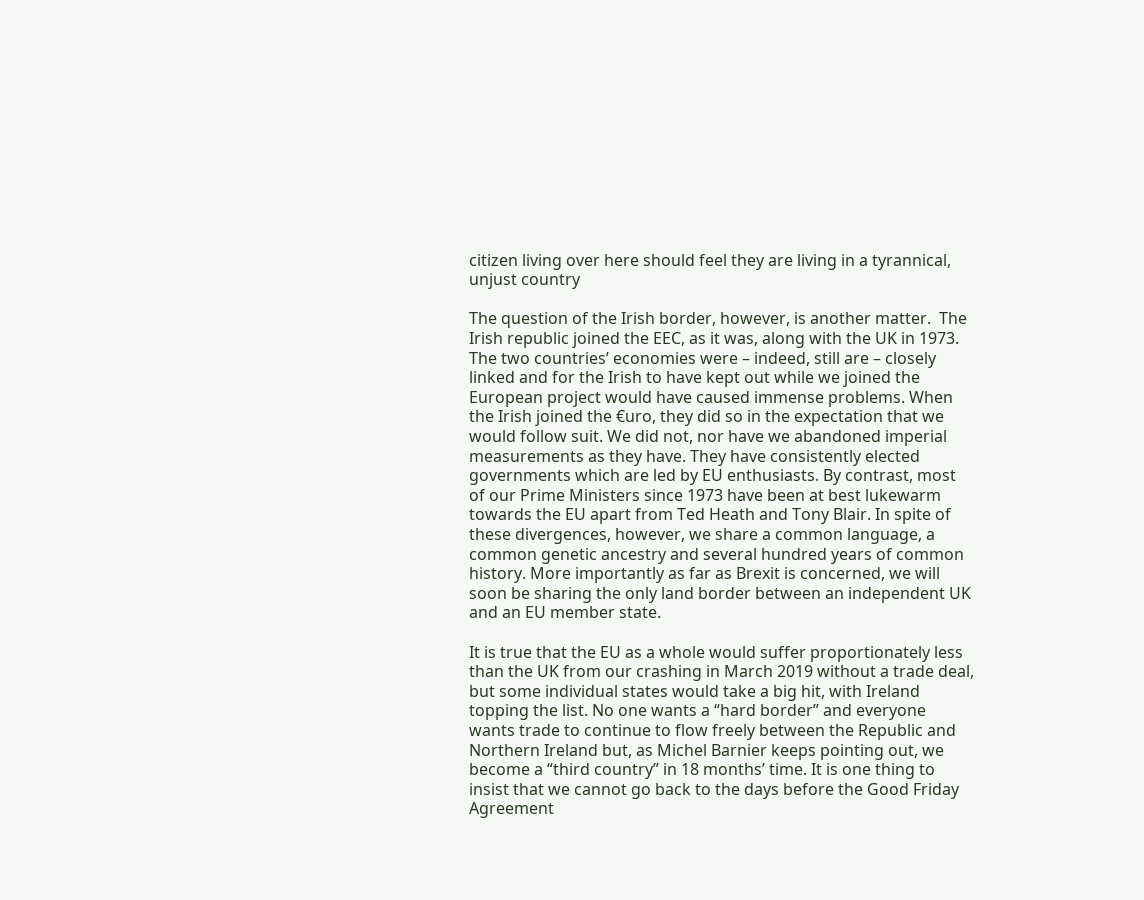citizen living over here should feel they are living in a tyrannical, unjust country

The question of the Irish border, however, is another matter.  The Irish republic joined the EEC, as it was, along with the UK in 1973. The two countries’ economies were – indeed, still are – closely linked and for the Irish to have kept out while we joined the European project would have caused immense problems. When the Irish joined the €uro, they did so in the expectation that we would follow suit. We did not, nor have we abandoned imperial measurements as they have. They have consistently elected governments which are led by EU enthusiasts. By contrast, most of our Prime Ministers since 1973 have been at best lukewarm towards the EU apart from Ted Heath and Tony Blair. In spite of these divergences, however, we share a common language, a common genetic ancestry and several hundred years of common history. More importantly as far as Brexit is concerned, we will soon be sharing the only land border between an independent UK and an EU member state.

It is true that the EU as a whole would suffer proportionately less than the UK from our crashing in March 2019 without a trade deal, but some individual states would take a big hit, with Ireland topping the list. No one wants a “hard border” and everyone wants trade to continue to flow freely between the Republic and Northern Ireland but, as Michel Barnier keeps pointing out, we become a “third country” in 18 months’ time. It is one thing to insist that we cannot go back to the days before the Good Friday Agreement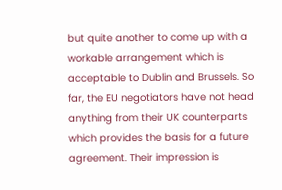but quite another to come up with a workable arrangement which is acceptable to Dublin and Brussels. So far, the EU negotiators have not head anything from their UK counterparts which provides the basis for a future agreement. Their impression is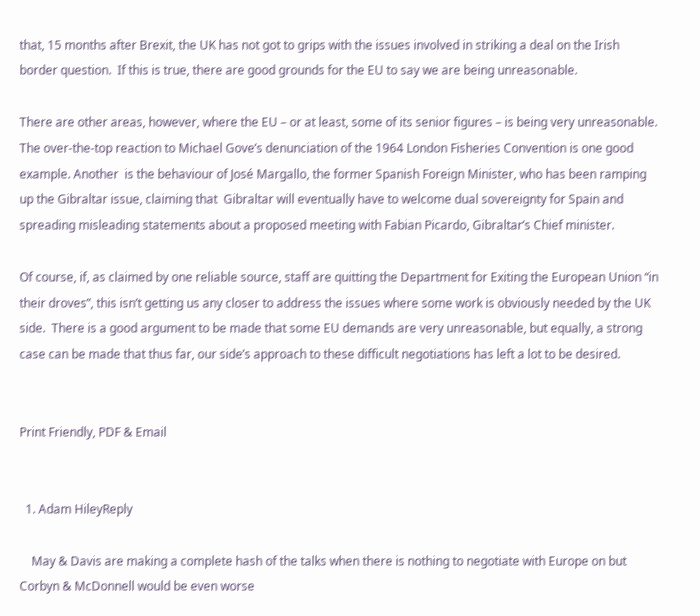that, 15 months after Brexit, the UK has not got to grips with the issues involved in striking a deal on the Irish border question.  If this is true, there are good grounds for the EU to say we are being unreasonable.

There are other areas, however, where the EU – or at least, some of its senior figures – is being very unreasonable. The over-the-top reaction to Michael Gove’s denunciation of the 1964 London Fisheries Convention is one good example. Another  is the behaviour of José Margallo, the former Spanish Foreign Minister, who has been ramping up the Gibraltar issue, claiming that  Gibraltar will eventually have to welcome dual sovereignty for Spain and  spreading misleading statements about a proposed meeting with Fabian Picardo, Gibraltar’s Chief minister.

Of course, if, as claimed by one reliable source, staff are quitting the Department for Exiting the European Union “in their droves”, this isn’t getting us any closer to address the issues where some work is obviously needed by the UK side.  There is a good argument to be made that some EU demands are very unreasonable, but equally, a strong case can be made that thus far, our side’s approach to these difficult negotiations has left a lot to be desired.


Print Friendly, PDF & Email


  1. Adam HileyReply

    May & Davis are making a complete hash of the talks when there is nothing to negotiate with Europe on but Corbyn & McDonnell would be even worse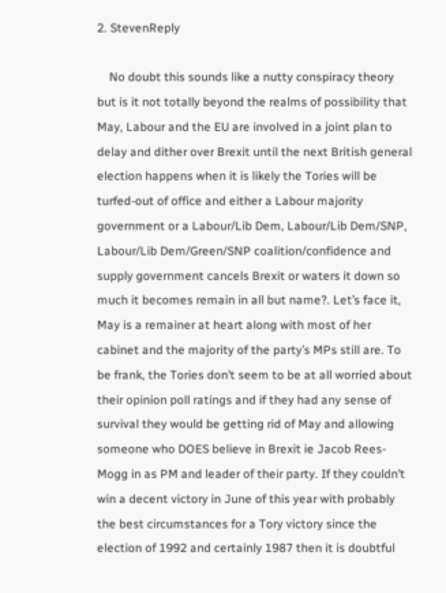2. StevenReply

    No doubt this sounds like a nutty conspiracy theory but is it not totally beyond the realms of possibility that May, Labour and the EU are involved in a joint plan to delay and dither over Brexit until the next British general election happens when it is likely the Tories will be turfed-out of office and either a Labour majority government or a Labour/Lib Dem, Labour/Lib Dem/SNP, Labour/Lib Dem/Green/SNP coalition/confidence and supply government cancels Brexit or waters it down so much it becomes remain in all but name?. Let’s face it, May is a remainer at heart along with most of her cabinet and the majority of the party’s MPs still are. To be frank, the Tories don’t seem to be at all worried about their opinion poll ratings and if they had any sense of survival they would be getting rid of May and allowing someone who DOES believe in Brexit ie Jacob Rees-Mogg in as PM and leader of their party. If they couldn’t win a decent victory in June of this year with probably the best circumstances for a Tory victory since the election of 1992 and certainly 1987 then it is doubtful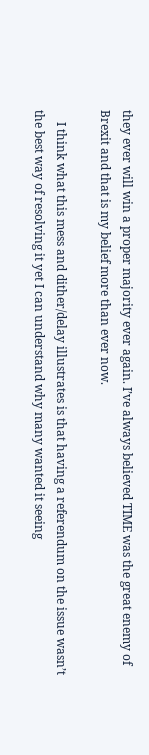they ever will win a proper majority ever again. I’ve always believed TIME was the great enemy of Brexit and that is my belief more than ever now.

    I think what this mess and dither/delay illustrates is that having a referendum on the issue wasn’t the best way of resolving it yet I can understand why many wanted it seeing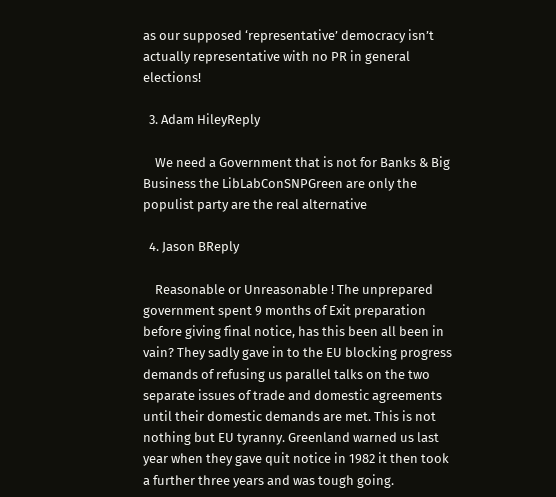as our supposed ‘representative’ democracy isn’t actually representative with no PR in general elections!

  3. Adam HileyReply

    We need a Government that is not for Banks & Big Business the LibLabConSNPGreen are only the populist party are the real alternative

  4. Jason BReply

    Reasonable or Unreasonable ! The unprepared government spent 9 months of Exit preparation before giving final notice, has this been all been in vain? They sadly gave in to the EU blocking progress demands of refusing us parallel talks on the two separate issues of trade and domestic agreements until their domestic demands are met. This is not nothing but EU tyranny. Greenland warned us last year when they gave quit notice in 1982 it then took a further three years and was tough going.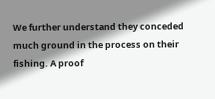We further understand they conceded much ground in the process on their fishing. A proof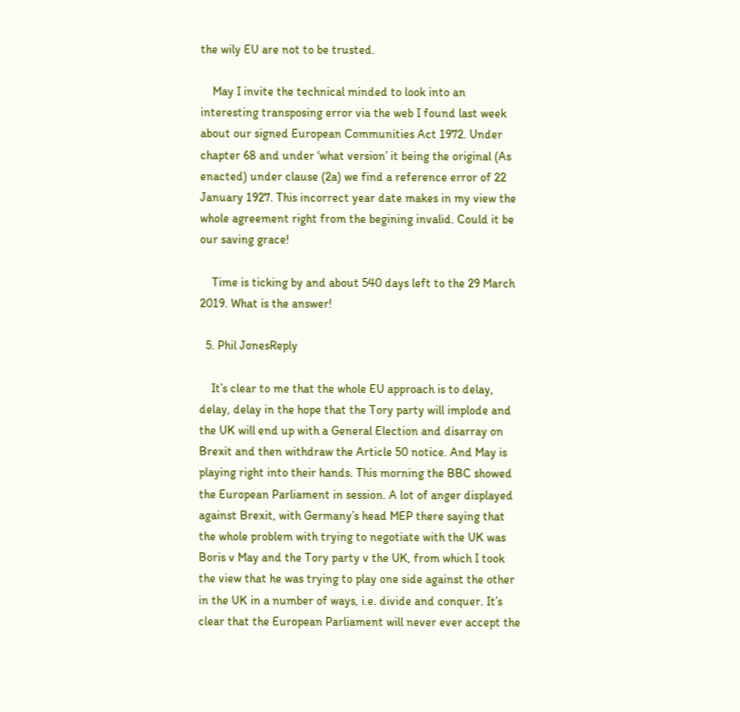the wily EU are not to be trusted.

    May I invite the technical minded to look into an interesting transposing error via the web I found last week about our signed European Communities Act 1972. Under chapter 68 and under ‘what version’ it being the original (As enacted) under clause (2a) we find a reference error of 22 January 1927. This incorrect year date makes in my view the whole agreement right from the begining invalid. Could it be our saving grace!

    Time is ticking by and about 540 days left to the 29 March 2019. What is the answer!

  5. Phil JonesReply

    It’s clear to me that the whole EU approach is to delay, delay, delay in the hope that the Tory party will implode and the UK will end up with a General Election and disarray on Brexit and then withdraw the Article 50 notice. And May is playing right into their hands. This morning the BBC showed the European Parliament in session. A lot of anger displayed against Brexit, with Germany’s head MEP there saying that the whole problem with trying to negotiate with the UK was Boris v May and the Tory party v the UK, from which I took the view that he was trying to play one side against the other in the UK in a number of ways, i.e. divide and conquer. It’s clear that the European Parliament will never ever accept the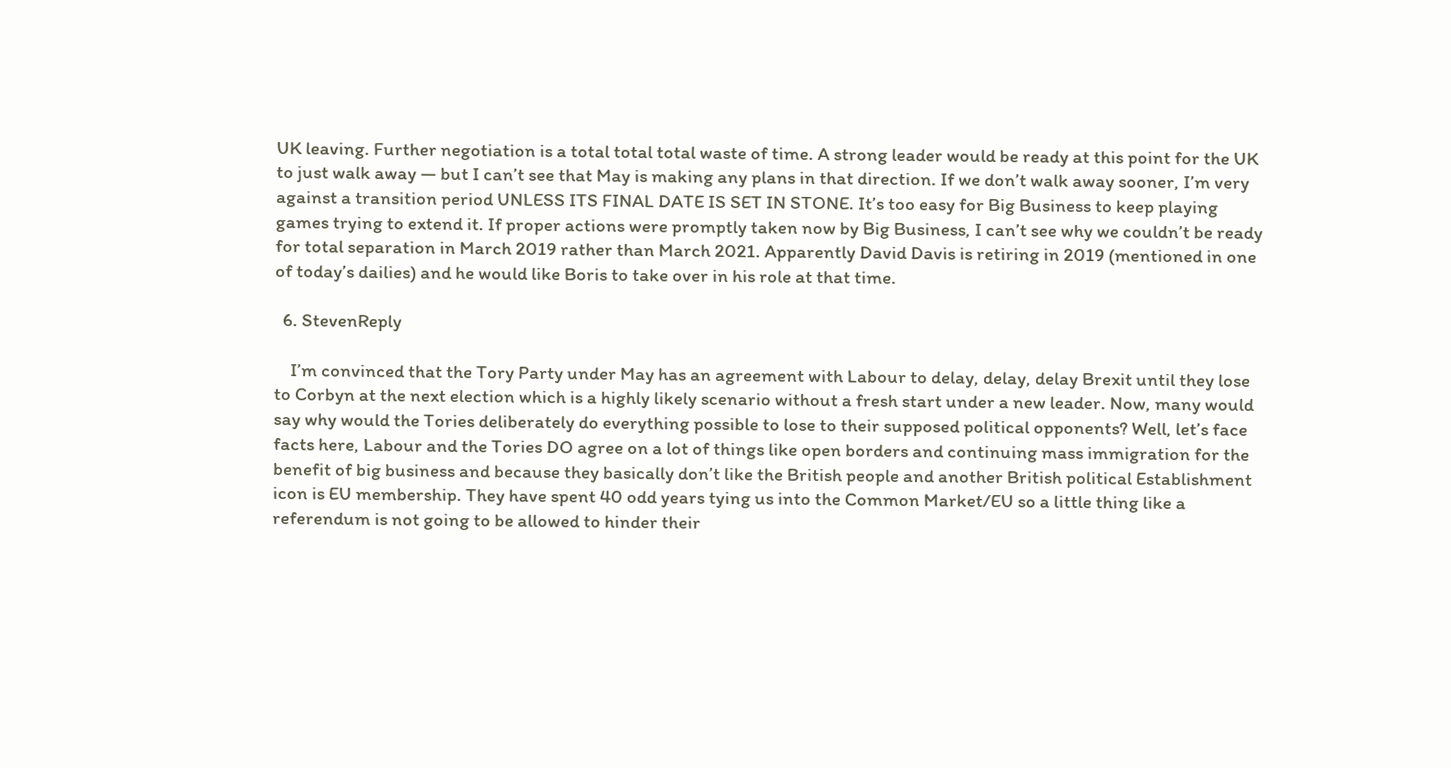UK leaving. Further negotiation is a total total total waste of time. A strong leader would be ready at this point for the UK to just walk away — but I can’t see that May is making any plans in that direction. If we don’t walk away sooner, I’m very against a transition period UNLESS ITS FINAL DATE IS SET IN STONE. It’s too easy for Big Business to keep playing games trying to extend it. If proper actions were promptly taken now by Big Business, I can’t see why we couldn’t be ready for total separation in March 2019 rather than March 2021. Apparently David Davis is retiring in 2019 (mentioned in one of today’s dailies) and he would like Boris to take over in his role at that time.

  6. StevenReply

    I’m convinced that the Tory Party under May has an agreement with Labour to delay, delay, delay Brexit until they lose to Corbyn at the next election which is a highly likely scenario without a fresh start under a new leader. Now, many would say why would the Tories deliberately do everything possible to lose to their supposed political opponents? Well, let’s face facts here, Labour and the Tories DO agree on a lot of things like open borders and continuing mass immigration for the benefit of big business and because they basically don’t like the British people and another British political Establishment icon is EU membership. They have spent 40 odd years tying us into the Common Market/EU so a little thing like a referendum is not going to be allowed to hinder their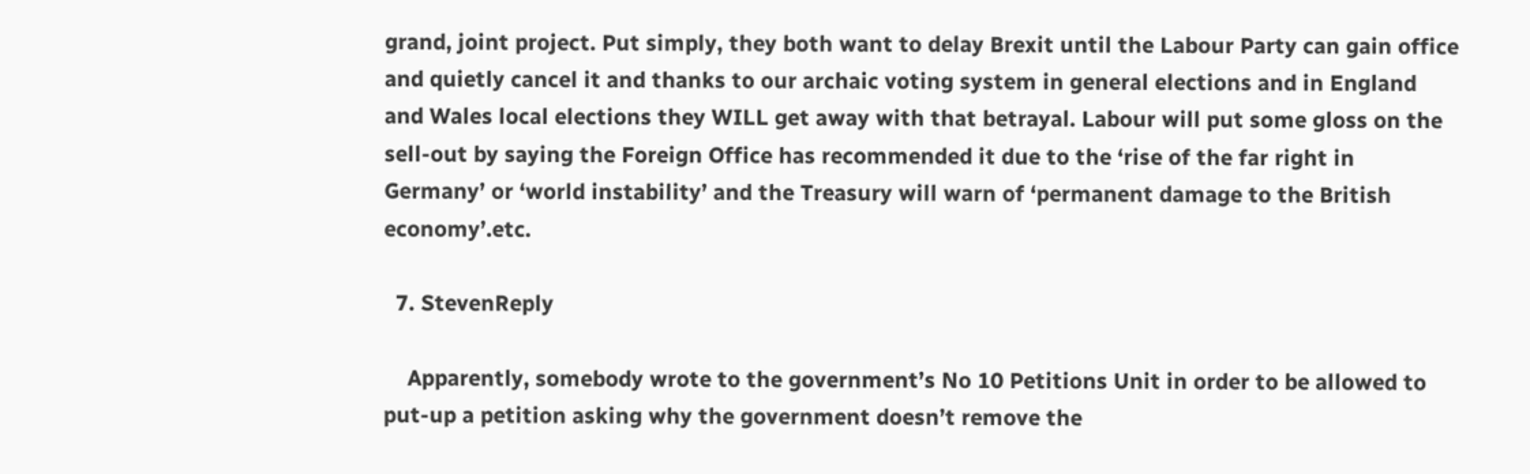grand, joint project. Put simply, they both want to delay Brexit until the Labour Party can gain office and quietly cancel it and thanks to our archaic voting system in general elections and in England and Wales local elections they WILL get away with that betrayal. Labour will put some gloss on the sell-out by saying the Foreign Office has recommended it due to the ‘rise of the far right in Germany’ or ‘world instability’ and the Treasury will warn of ‘permanent damage to the British economy’.etc.

  7. StevenReply

    Apparently, somebody wrote to the government’s No 10 Petitions Unit in order to be allowed to put-up a petition asking why the government doesn’t remove the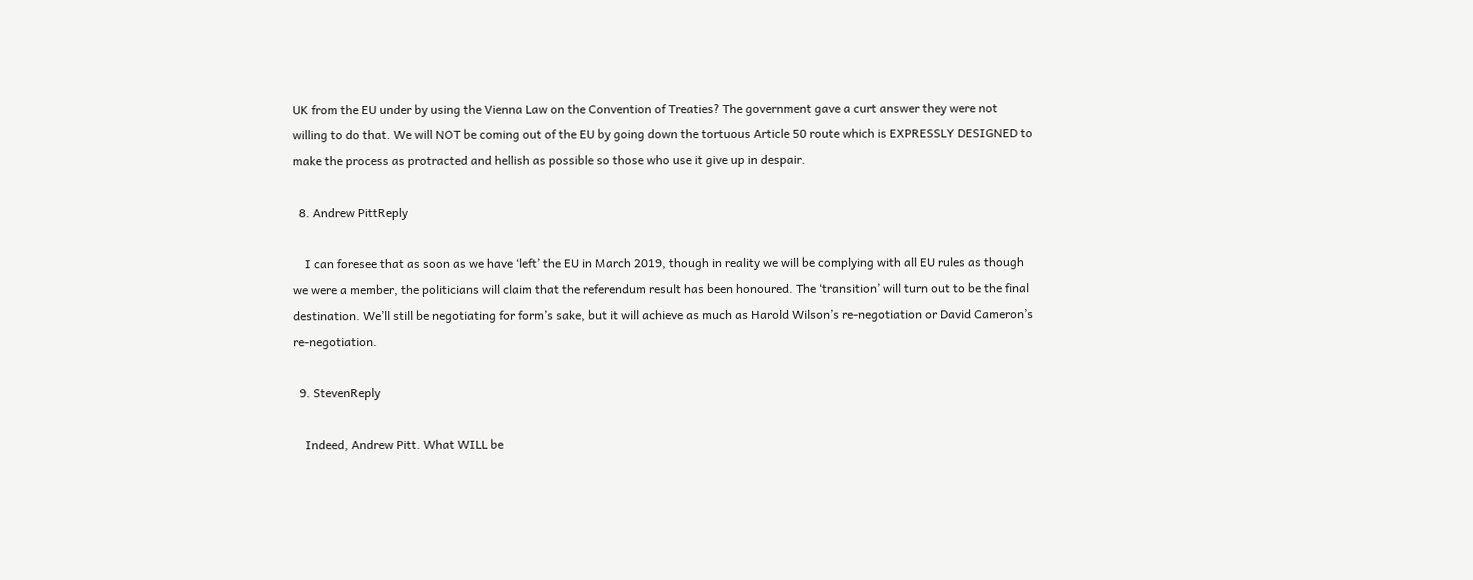UK from the EU under by using the Vienna Law on the Convention of Treaties? The government gave a curt answer they were not willing to do that. We will NOT be coming out of the EU by going down the tortuous Article 50 route which is EXPRESSLY DESIGNED to make the process as protracted and hellish as possible so those who use it give up in despair.

  8. Andrew PittReply

    I can foresee that as soon as we have ‘left’ the EU in March 2019, though in reality we will be complying with all EU rules as though we were a member, the politicians will claim that the referendum result has been honoured. The ‘transition’ will turn out to be the final destination. We’ll still be negotiating for form’s sake, but it will achieve as much as Harold Wilson’s re-negotiation or David Cameron’s re-negotiation.

  9. StevenReply

    Indeed, Andrew Pitt. What WILL be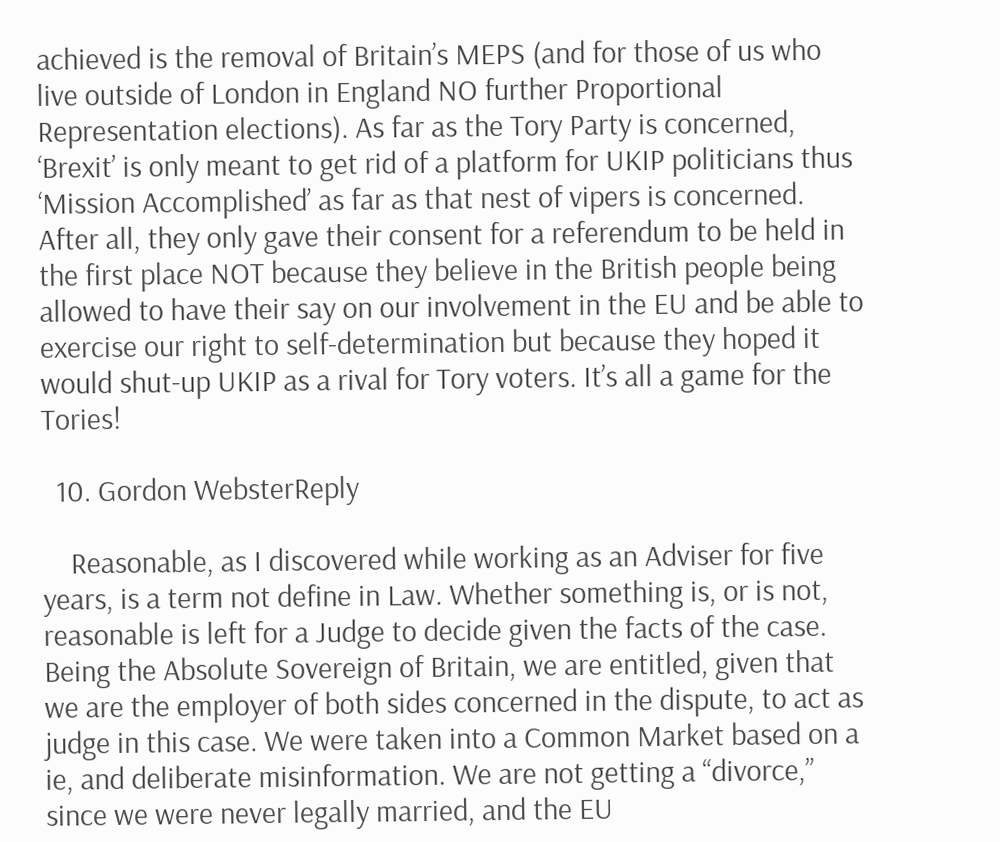achieved is the removal of Britain’s MEPS (and for those of us who live outside of London in England NO further Proportional Representation elections). As far as the Tory Party is concerned, ‘Brexit’ is only meant to get rid of a platform for UKIP politicians thus ‘Mission Accomplished’ as far as that nest of vipers is concerned. After all, they only gave their consent for a referendum to be held in the first place NOT because they believe in the British people being allowed to have their say on our involvement in the EU and be able to exercise our right to self-determination but because they hoped it would shut-up UKIP as a rival for Tory voters. It’s all a game for the Tories!

  10. Gordon WebsterReply

    Reasonable, as I discovered while working as an Adviser for five years, is a term not define in Law. Whether something is, or is not, reasonable is left for a Judge to decide given the facts of the case. Being the Absolute Sovereign of Britain, we are entitled, given that we are the employer of both sides concerned in the dispute, to act as judge in this case. We were taken into a Common Market based on a ie, and deliberate misinformation. We are not getting a “divorce,” since we were never legally married, and the EU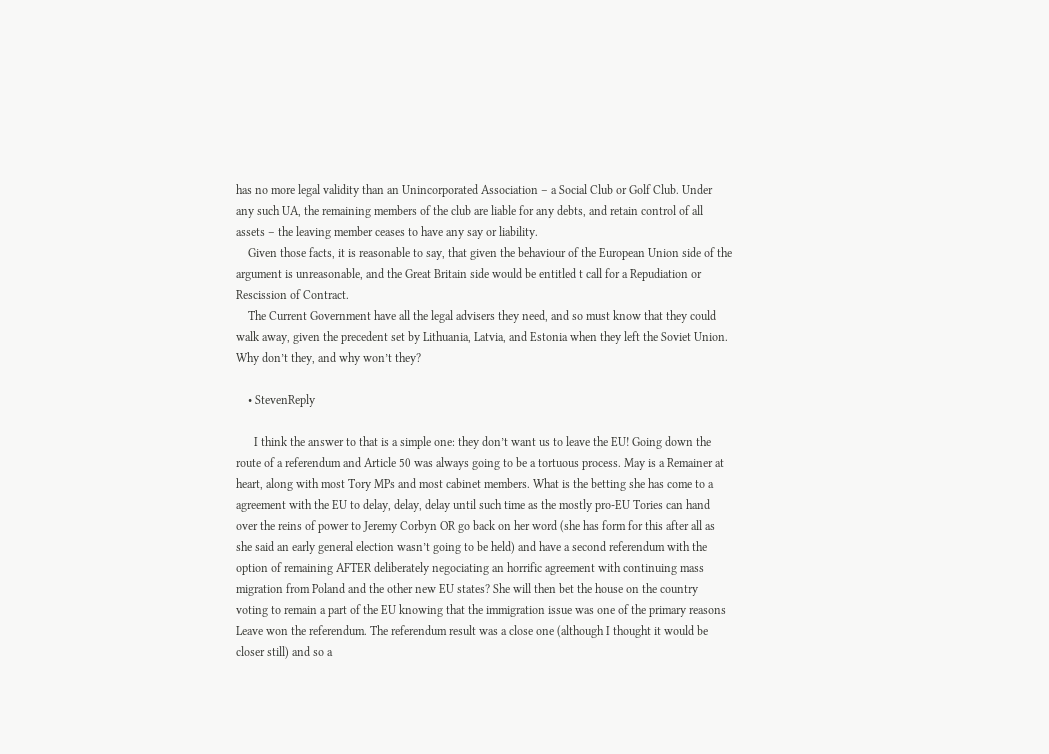has no more legal validity than an Unincorporated Association – a Social Club or Golf Club. Under any such UA, the remaining members of the club are liable for any debts, and retain control of all assets – the leaving member ceases to have any say or liability.
    Given those facts, it is reasonable to say, that given the behaviour of the European Union side of the argument is unreasonable, and the Great Britain side would be entitled t call for a Repudiation or Rescission of Contract.
    The Current Government have all the legal advisers they need, and so must know that they could walk away, given the precedent set by Lithuania, Latvia, and Estonia when they left the Soviet Union. Why don’t they, and why won’t they?

    • StevenReply

      I think the answer to that is a simple one: they don’t want us to leave the EU! Going down the route of a referendum and Article 50 was always going to be a tortuous process. May is a Remainer at heart, along with most Tory MPs and most cabinet members. What is the betting she has come to a agreement with the EU to delay, delay, delay until such time as the mostly pro-EU Tories can hand over the reins of power to Jeremy Corbyn OR go back on her word (she has form for this after all as she said an early general election wasn’t going to be held) and have a second referendum with the option of remaining AFTER deliberately negociating an horrific agreement with continuing mass migration from Poland and the other new EU states? She will then bet the house on the country voting to remain a part of the EU knowing that the immigration issue was one of the primary reasons Leave won the referendum. The referendum result was a close one (although I thought it would be closer still) and so a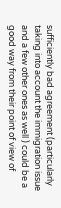sufficiently bad agreement (particularly taking into account the immigration issue and a few other ones as well ) could be a good way from their point of view of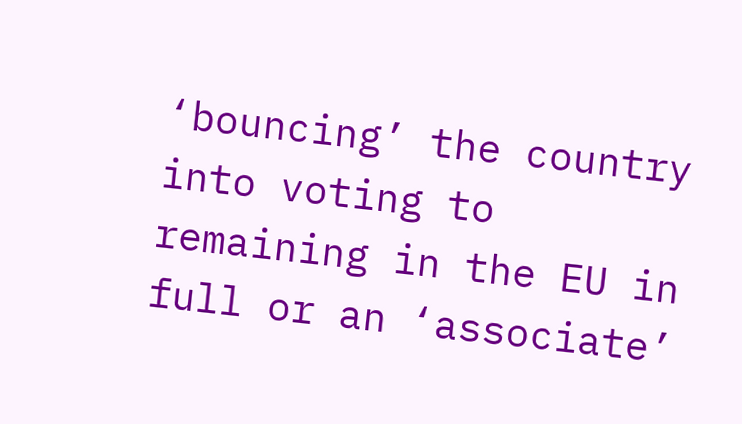‘bouncing’ the country into voting to remaining in the EU in full or an ‘associate’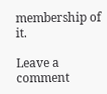membership of it.

Leave a comment